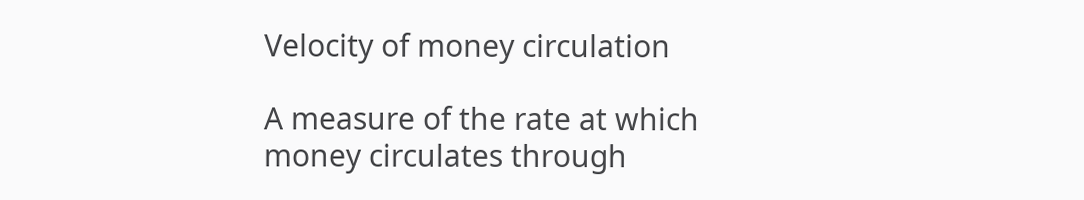Velocity of money circulation

A measure of the rate at which money circulates through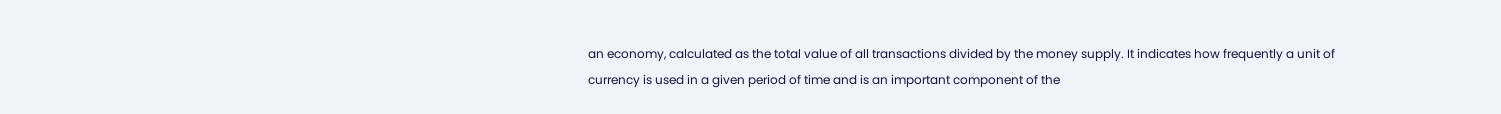an economy, calculated as the total value of all transactions divided by the money supply. It indicates how frequently a unit of currency is used in a given period of time and is an important component of the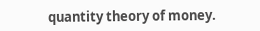quantity theory of money.